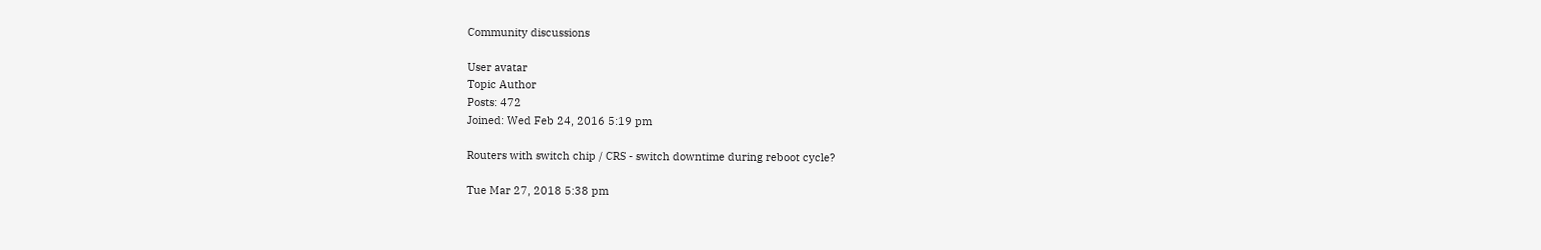Community discussions

User avatar
Topic Author
Posts: 472
Joined: Wed Feb 24, 2016 5:19 pm

Routers with switch chip / CRS - switch downtime during reboot cycle?

Tue Mar 27, 2018 5:38 pm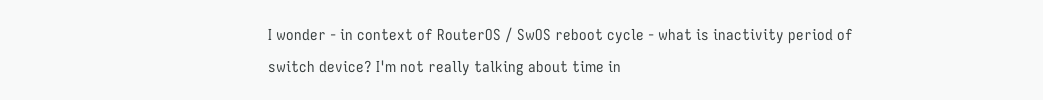I wonder - in context of RouterOS / SwOS reboot cycle - what is inactivity period of switch device? I'm not really talking about time in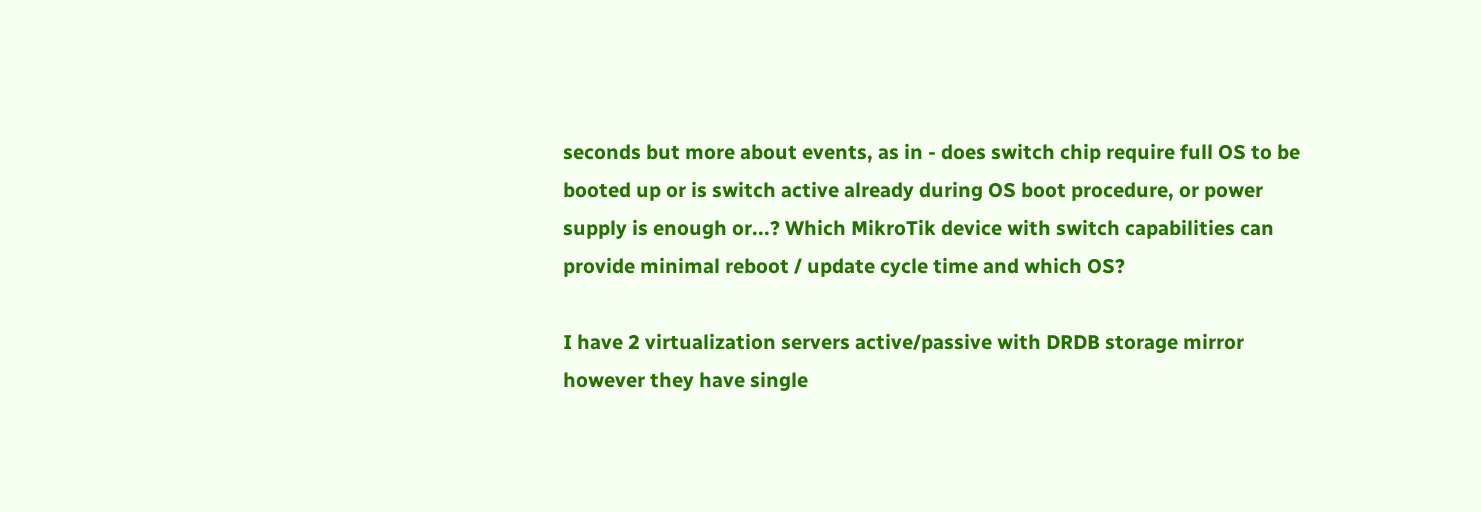seconds but more about events, as in - does switch chip require full OS to be booted up or is switch active already during OS boot procedure, or power supply is enough or...? Which MikroTik device with switch capabilities can provide minimal reboot / update cycle time and which OS?

I have 2 virtualization servers active/passive with DRDB storage mirror however they have single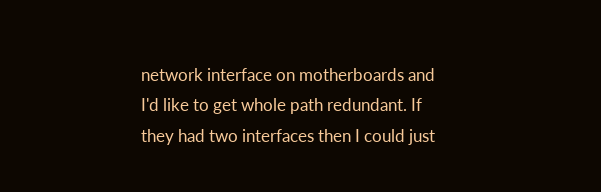network interface on motherboards and I'd like to get whole path redundant. If they had two interfaces then I could just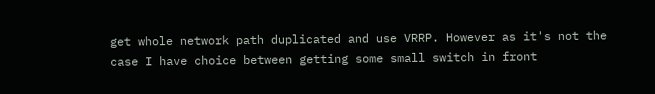get whole network path duplicated and use VRRP. However as it's not the case I have choice between getting some small switch in front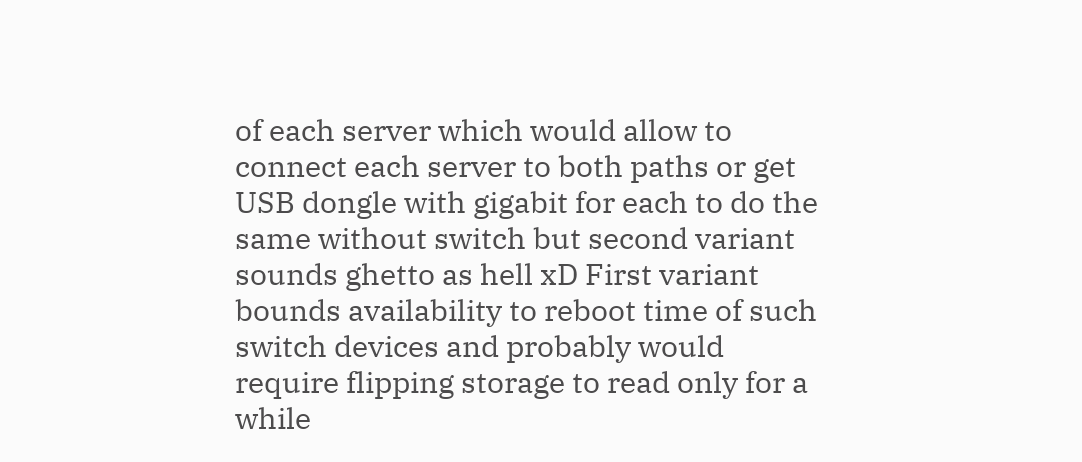of each server which would allow to connect each server to both paths or get USB dongle with gigabit for each to do the same without switch but second variant sounds ghetto as hell xD First variant bounds availability to reboot time of such switch devices and probably would require flipping storage to read only for a while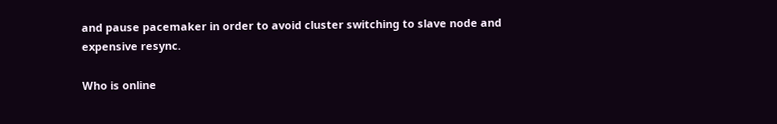and pause pacemaker in order to avoid cluster switching to slave node and expensive resync.

Who is online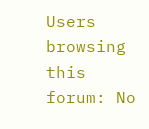Users browsing this forum: No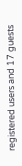registered users and 17 guests